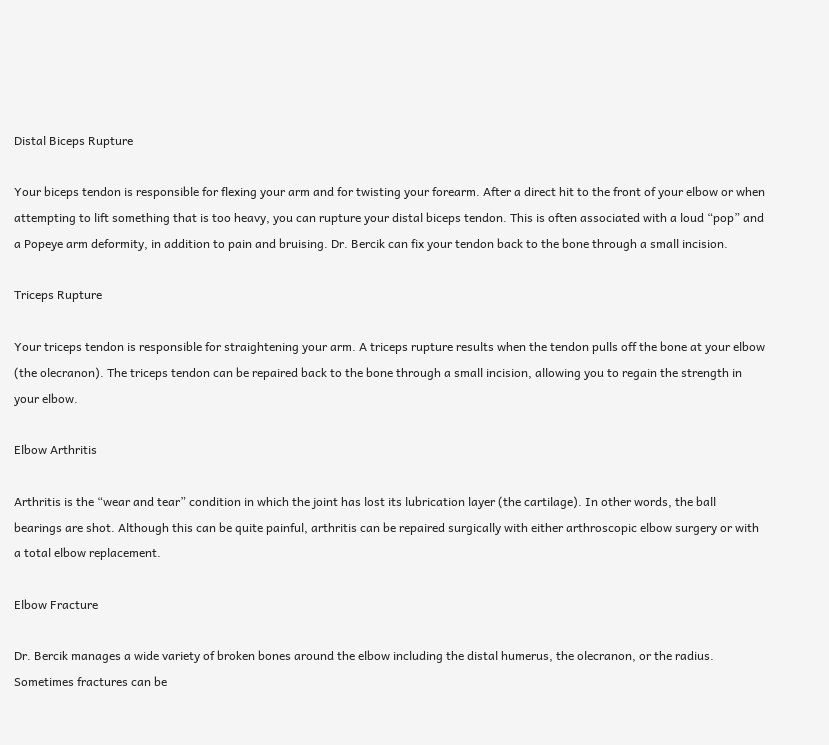Distal Biceps Rupture

Your biceps tendon is responsible for flexing your arm and for twisting your forearm. After a direct hit to the front of your elbow or when attempting to lift something that is too heavy, you can rupture your distal biceps tendon. This is often associated with a loud “pop” and a Popeye arm deformity, in addition to pain and bruising. Dr. Bercik can fix your tendon back to the bone through a small incision.

Triceps Rupture

Your triceps tendon is responsible for straightening your arm. A triceps rupture results when the tendon pulls off the bone at your elbow (the olecranon). The triceps tendon can be repaired back to the bone through a small incision, allowing you to regain the strength in your elbow.

Elbow Arthritis

Arthritis is the “wear and tear” condition in which the joint has lost its lubrication layer (the cartilage). In other words, the ball bearings are shot. Although this can be quite painful, arthritis can be repaired surgically with either arthroscopic elbow surgery or with a total elbow replacement.

Elbow Fracture

Dr. Bercik manages a wide variety of broken bones around the elbow including the distal humerus, the olecranon, or the radius. Sometimes fractures can be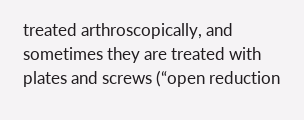treated arthroscopically, and sometimes they are treated with plates and screws (“open reduction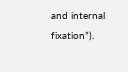and internal fixation”).